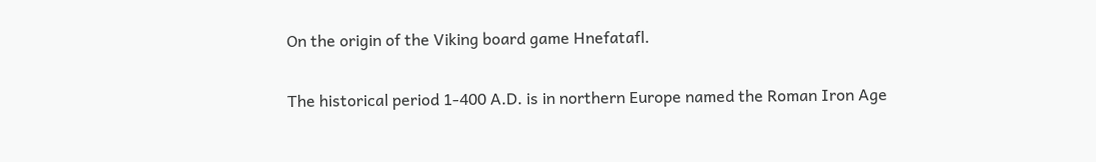On the origin of the Viking board game Hnefatafl.

The historical period 1-400 A.D. is in northern Europe named the Roman Iron Age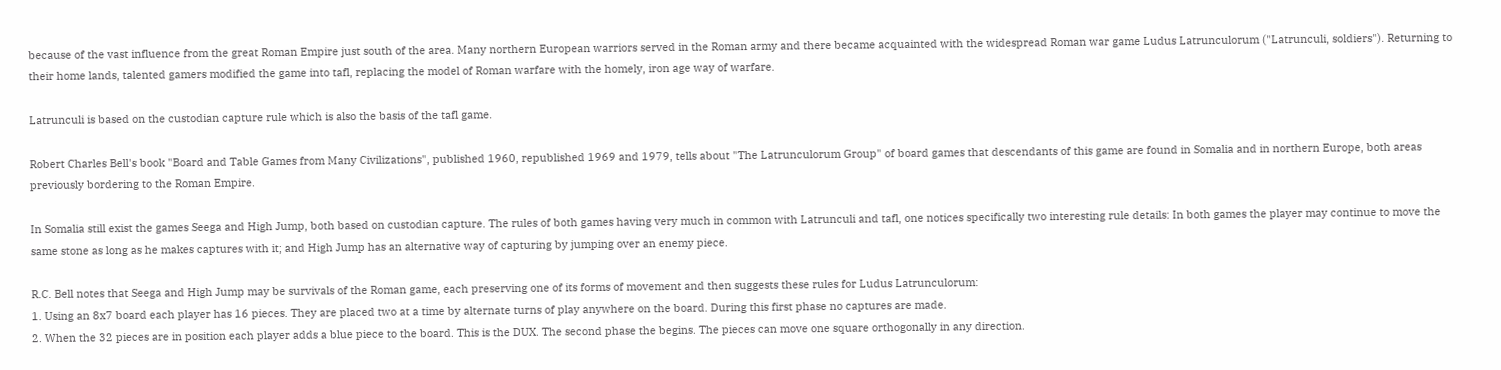because of the vast influence from the great Roman Empire just south of the area. Many northern European warriors served in the Roman army and there became acquainted with the widespread Roman war game Ludus Latrunculorum ("Latrunculi, soldiers"). Returning to their home lands, talented gamers modified the game into tafl, replacing the model of Roman warfare with the homely, iron age way of warfare.

Latrunculi is based on the custodian capture rule which is also the basis of the tafl game.

Robert Charles Bell's book "Board and Table Games from Many Civilizations", published 1960, republished 1969 and 1979, tells about "The Latrunculorum Group" of board games that descendants of this game are found in Somalia and in northern Europe, both areas previously bordering to the Roman Empire.

In Somalia still exist the games Seega and High Jump, both based on custodian capture. The rules of both games having very much in common with Latrunculi and tafl, one notices specifically two interesting rule details: In both games the player may continue to move the same stone as long as he makes captures with it; and High Jump has an alternative way of capturing by jumping over an enemy piece.

R.C. Bell notes that Seega and High Jump may be survivals of the Roman game, each preserving one of its forms of movement and then suggests these rules for Ludus Latrunculorum:
1. Using an 8x7 board each player has 16 pieces. They are placed two at a time by alternate turns of play anywhere on the board. During this first phase no captures are made.
2. When the 32 pieces are in position each player adds a blue piece to the board. This is the DUX. The second phase the begins. The pieces can move one square orthogonally in any direction.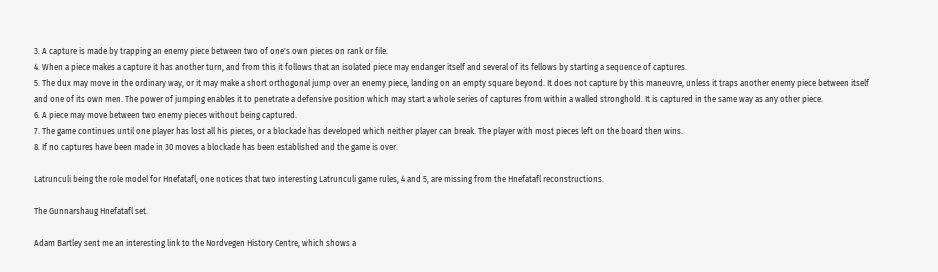3. A capture is made by trapping an enemy piece between two of one's own pieces on rank or file.
4. When a piece makes a capture it has another turn, and from this it follows that an isolated piece may endanger itself and several of its fellows by starting a sequence of captures.
5. The dux may move in the ordinary way, or it may make a short orthogonal jump over an enemy piece, landing on an empty square beyond. It does not capture by this maneuvre, unless it traps another enemy piece between itself and one of its own men. The power of jumping enables it to penetrate a defensive position which may start a whole series of captures from within a walled stronghold. It is captured in the same way as any other piece.
6. A piece may move between two enemy pieces without being captured.
7. The game continues until one player has lost all his pieces, or a blockade has developed which neither player can break. The player with most pieces left on the board then wins.
8. If no captures have been made in 30 moves a blockade has been established and the game is over.

Latrunculi being the role model for Hnefatafl, one notices that two interesting Latrunculi game rules, 4 and 5, are missing from the Hnefatafl reconstructions.

The Gunnarshaug Hnefatafl set.

Adam Bartley sent me an interesting link to the Nordvegen History Centre, which shows a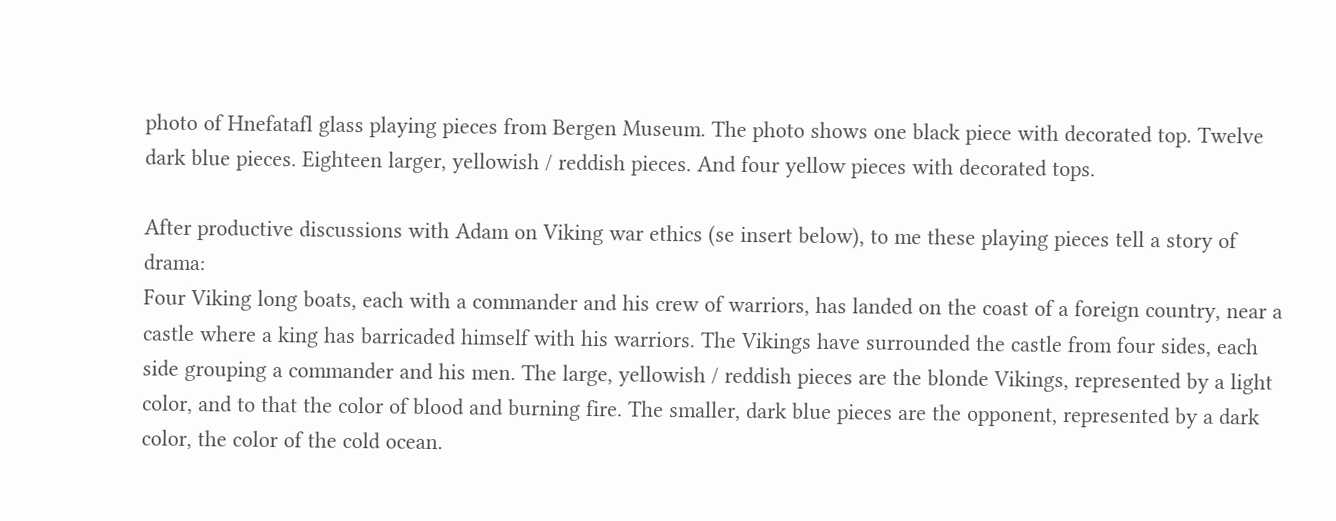photo of Hnefatafl glass playing pieces from Bergen Museum. The photo shows one black piece with decorated top. Twelve dark blue pieces. Eighteen larger, yellowish / reddish pieces. And four yellow pieces with decorated tops.

After productive discussions with Adam on Viking war ethics (se insert below), to me these playing pieces tell a story of drama:
Four Viking long boats, each with a commander and his crew of warriors, has landed on the coast of a foreign country, near a castle where a king has barricaded himself with his warriors. The Vikings have surrounded the castle from four sides, each side grouping a commander and his men. The large, yellowish / reddish pieces are the blonde Vikings, represented by a light color, and to that the color of blood and burning fire. The smaller, dark blue pieces are the opponent, represented by a dark color, the color of the cold ocean.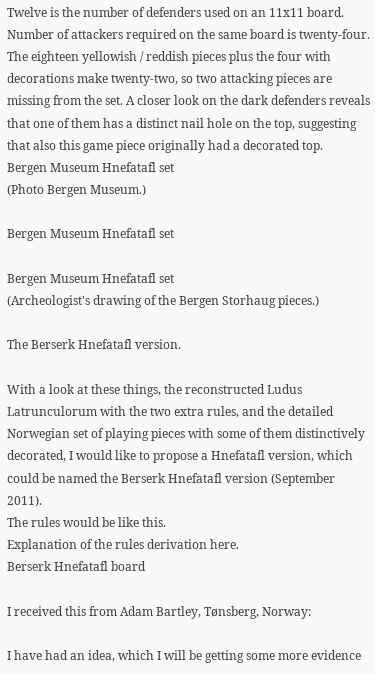Twelve is the number of defenders used on an 11x11 board. Number of attackers required on the same board is twenty-four. The eighteen yellowish / reddish pieces plus the four with decorations make twenty-two, so two attacking pieces are missing from the set. A closer look on the dark defenders reveals that one of them has a distinct nail hole on the top, suggesting that also this game piece originally had a decorated top.
Bergen Museum Hnefatafl set
(Photo Bergen Museum.)

Bergen Museum Hnefatafl set

Bergen Museum Hnefatafl set
(Archeologist's drawing of the Bergen Storhaug pieces.)

The Berserk Hnefatafl version.

With a look at these things, the reconstructed Ludus Latrunculorum with the two extra rules, and the detailed Norwegian set of playing pieces with some of them distinctively decorated, I would like to propose a Hnefatafl version, which could be named the Berserk Hnefatafl version (September 2011).
The rules would be like this.
Explanation of the rules derivation here.
Berserk Hnefatafl board

I received this from Adam Bartley, Tønsberg, Norway:

I have had an idea, which I will be getting some more evidence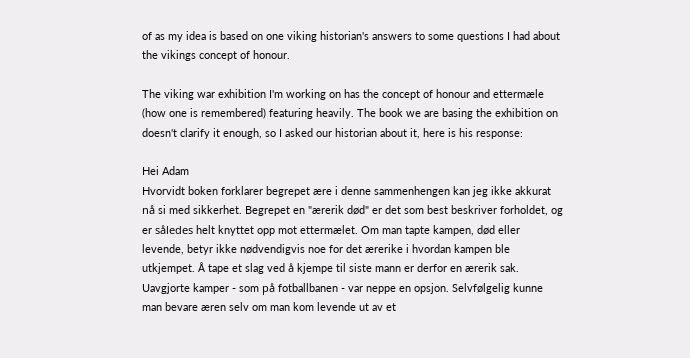of as my idea is based on one viking historian's answers to some questions I had about the vikings concept of honour.

The viking war exhibition I'm working on has the concept of honour and ettermæle (how one is remembered) featuring heavily. The book we are basing the exhibition on doesn't clarify it enough, so I asked our historian about it, here is his response:

Hei Adam
Hvorvidt boken forklarer begrepet ære i denne sammenhengen kan jeg ikke akkurat nå si med sikkerhet. Begrepet en "ærerik død" er det som best beskriver forholdet, og er således helt knyttet opp mot ettermælet. Om man tapte kampen, død eller levende, betyr ikke nødvendigvis noe for det ærerike i hvordan kampen ble utkjempet. Å tape et slag ved å kjempe til siste mann er derfor en ærerik sak. Uavgjorte kamper - som på fotballbanen - var neppe en opsjon. Selvfølgelig kunne man bevare æren selv om man kom levende ut av et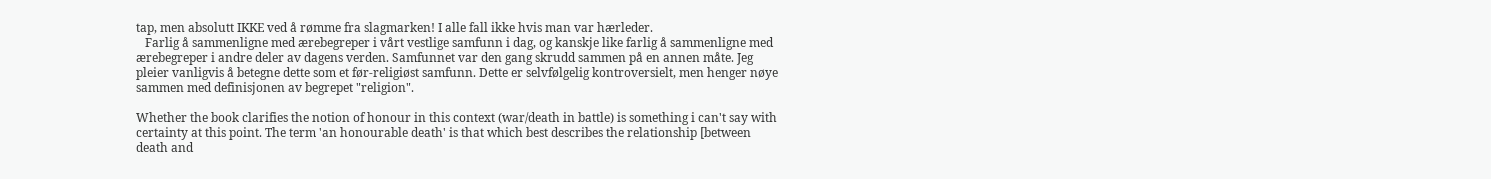tap, men absolutt IKKE ved å rømme fra slagmarken! I alle fall ikke hvis man var hærleder.
   Farlig å sammenligne med ærebegreper i vårt vestlige samfunn i dag, og kanskje like farlig å sammenligne med ærebegreper i andre deler av dagens verden. Samfunnet var den gang skrudd sammen på en annen måte. Jeg pleier vanligvis å betegne dette som et før-religiøst samfunn. Dette er selvfølgelig kontroversielt, men henger nøye sammen med definisjonen av begrepet "religion".

Whether the book clarifies the notion of honour in this context (war/death in battle) is something i can't say with certainty at this point. The term 'an honourable death' is that which best describes the relationship [between death and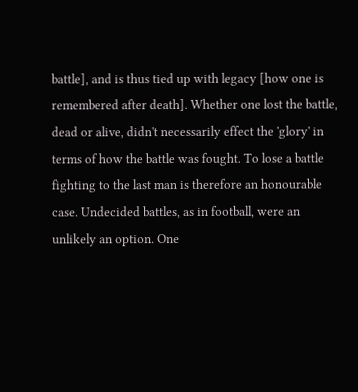battle], and is thus tied up with legacy [how one is remembered after death]. Whether one lost the battle, dead or alive, didn't necessarily effect the 'glory' in terms of how the battle was fought. To lose a battle fighting to the last man is therefore an honourable case. Undecided battles, as in football, were an unlikely an option. One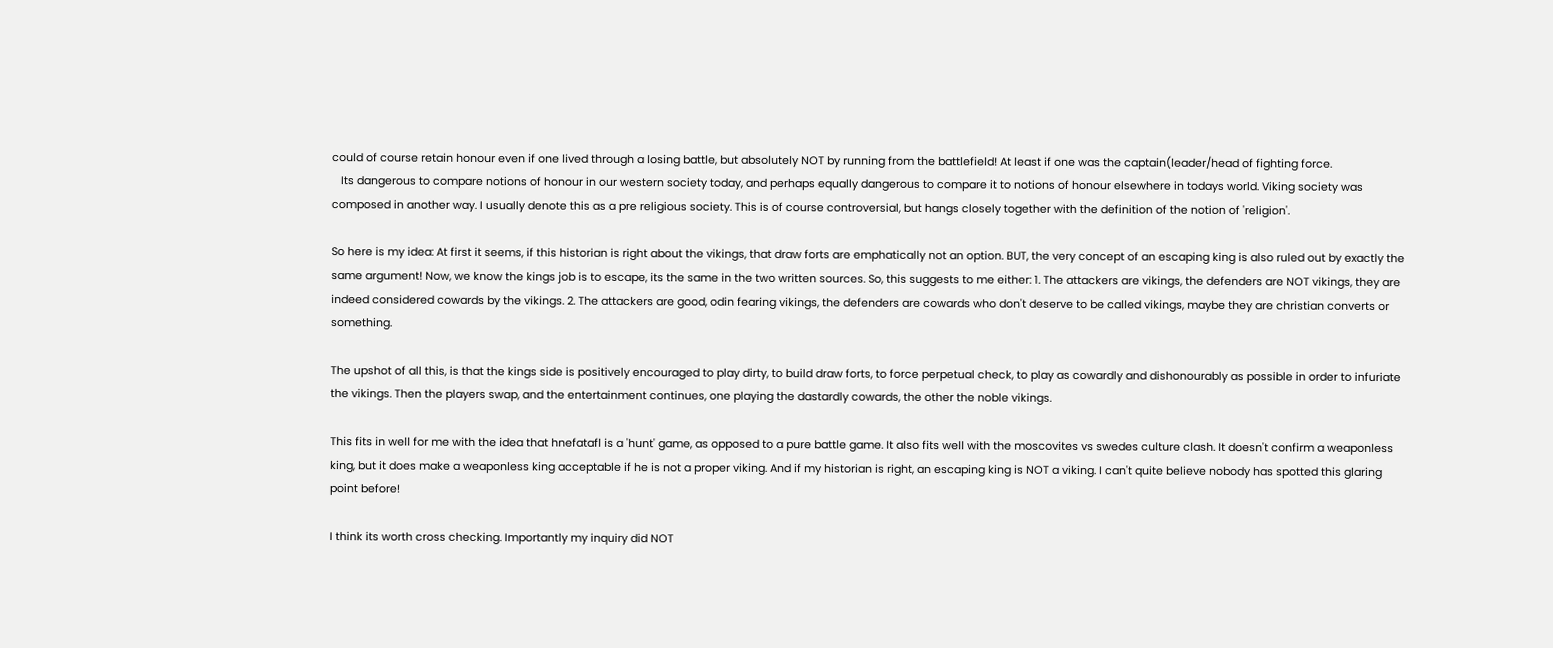could of course retain honour even if one lived through a losing battle, but absolutely NOT by running from the battlefield! At least if one was the captain(leader/head of fighting force.
   Its dangerous to compare notions of honour in our western society today, and perhaps equally dangerous to compare it to notions of honour elsewhere in todays world. Viking society was composed in another way. I usually denote this as a pre religious society. This is of course controversial, but hangs closely together with the definition of the notion of 'religion'.

So here is my idea: At first it seems, if this historian is right about the vikings, that draw forts are emphatically not an option. BUT, the very concept of an escaping king is also ruled out by exactly the same argument! Now, we know the kings job is to escape, its the same in the two written sources. So, this suggests to me either: 1. The attackers are vikings, the defenders are NOT vikings, they are indeed considered cowards by the vikings. 2. The attackers are good, odin fearing vikings, the defenders are cowards who don't deserve to be called vikings, maybe they are christian converts or something.

The upshot of all this, is that the kings side is positively encouraged to play dirty, to build draw forts, to force perpetual check, to play as cowardly and dishonourably as possible in order to infuriate the vikings. Then the players swap, and the entertainment continues, one playing the dastardly cowards, the other the noble vikings.

This fits in well for me with the idea that hnefatafl is a 'hunt' game, as opposed to a pure battle game. It also fits well with the moscovites vs swedes culture clash. It doesn't confirm a weaponless king, but it does make a weaponless king acceptable if he is not a proper viking. And if my historian is right, an escaping king is NOT a viking. I can't quite believe nobody has spotted this glaring point before!

I think its worth cross checking. Importantly my inquiry did NOT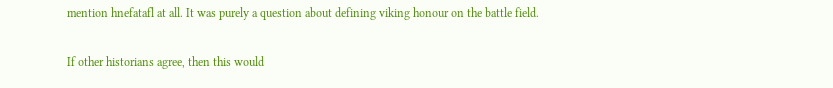mention hnefatafl at all. It was purely a question about defining viking honour on the battle field.

If other historians agree, then this would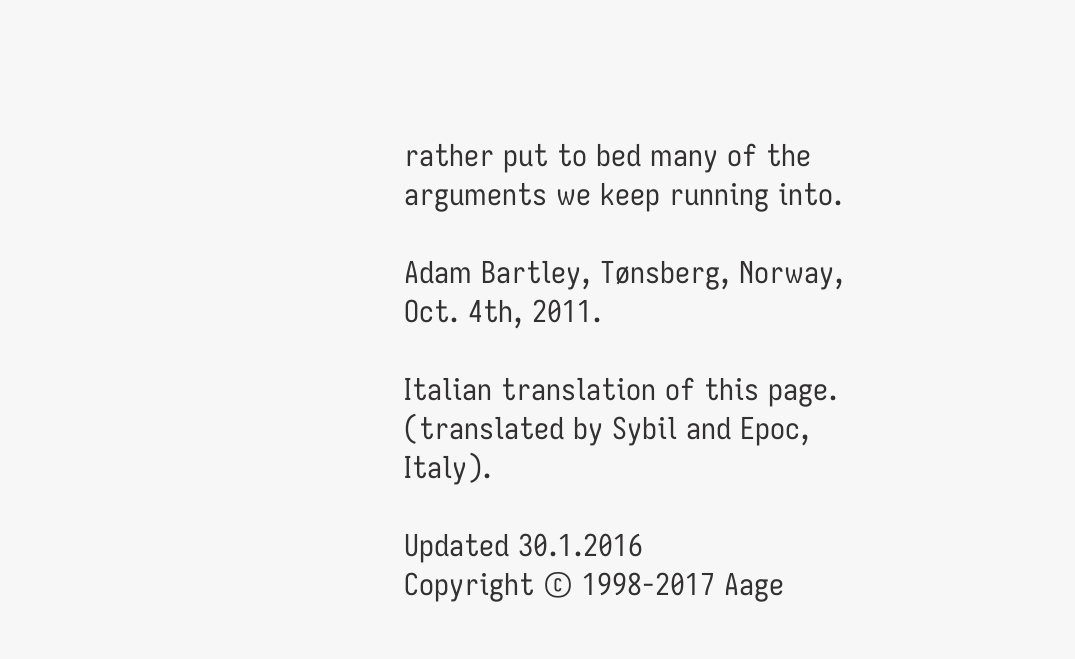rather put to bed many of the arguments we keep running into.

Adam Bartley, Tønsberg, Norway, Oct. 4th, 2011.

Italian translation of this page. (translated by Sybil and Epoc, Italy).

Updated 30.1.2016
Copyright © 1998-2017 Aage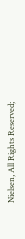Nielsen, All Rights Reserved;